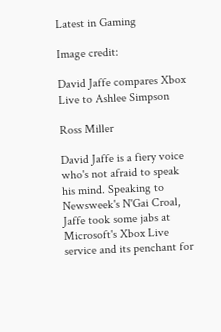Latest in Gaming

Image credit:

David Jaffe compares Xbox Live to Ashlee Simpson

Ross Miller

David Jaffe is a fiery voice who's not afraid to speak his mind. Speaking to Newsweek's N'Gai Croal, Jaffe took some jabs at Microsoft's Xbox Live service and its penchant for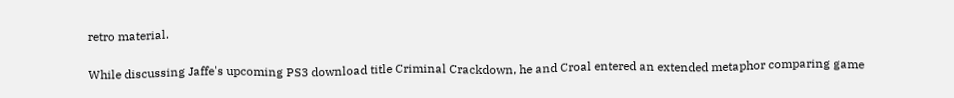retro material.

While discussing Jaffe's upcoming PS3 download title Criminal Crackdown, he and Croal entered an extended metaphor comparing game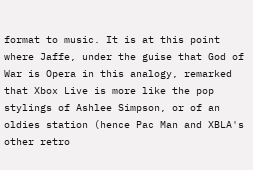format to music. It is at this point where Jaffe, under the guise that God of War is Opera in this analogy, remarked that Xbox Live is more like the pop stylings of Ashlee Simpson, or of an oldies station (hence Pac Man and XBLA's other retro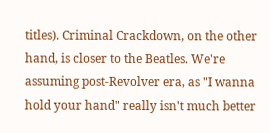titles). Criminal Crackdown, on the other hand, is closer to the Beatles. We're assuming post-Revolver era, as "I wanna hold your hand" really isn't much better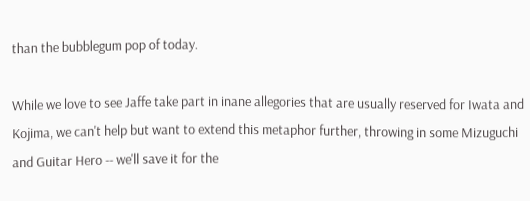than the bubblegum pop of today.

While we love to see Jaffe take part in inane allegories that are usually reserved for Iwata and Kojima, we can't help but want to extend this metaphor further, throwing in some Mizuguchi and Guitar Hero -- we'll save it for the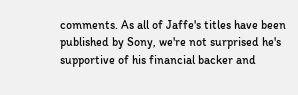comments. As all of Jaffe's titles have been published by Sony, we're not surprised he's supportive of his financial backer and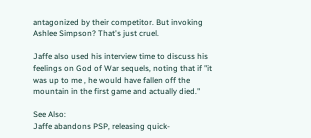antagonized by their competitor. But invoking Ashlee Simpson? That's just cruel.

Jaffe also used his interview time to discuss his feelings on God of War sequels, noting that if "it was up to me , he would have fallen off the mountain in the first game and actually died."

See Also:
Jaffe abandons PSP, releasing quick-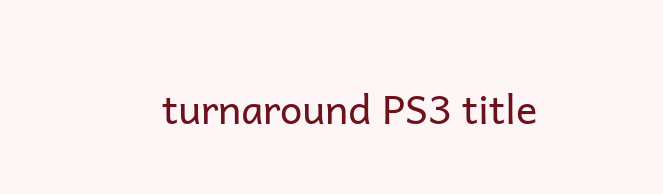turnaround PS3 title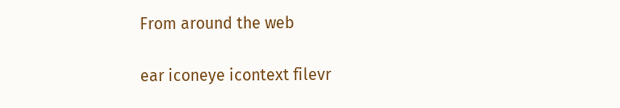From around the web

ear iconeye icontext filevr